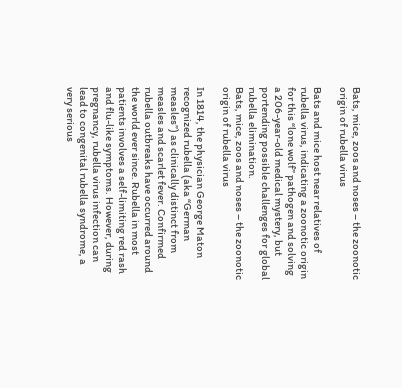Bats, mice, zoos and noses – the zoonotic origin of rubella virus

Bats and mice host near relatives of rubella virus, indicating a zoonotic origin for this “lone wolf” pathogen and solving a 206-year-old medical mystery, but portending possible challenges for global rubella elimination.
Bats, mice, zoos and noses – the zoonotic origin of rubella virus

In 1814, the physician George Maton recognized rubella (aka “German measles”) as clinically distinct from measles and scarlet fever. Confirmed rubella outbreaks have occurred around the world ever since. Rubella in most patients involves a self-limiting red rash and flu-like symptoms. However, during pregnancy, rubella virus infection can lead to congenital rubella syndrome, a very serious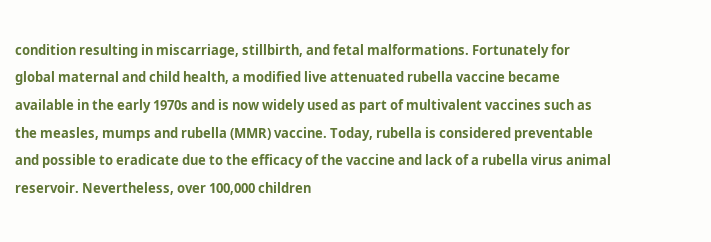condition resulting in miscarriage, stillbirth, and fetal malformations. Fortunately for global maternal and child health, a modified live attenuated rubella vaccine became available in the early 1970s and is now widely used as part of multivalent vaccines such as the measles, mumps and rubella (MMR) vaccine. Today, rubella is considered preventable and possible to eradicate due to the efficacy of the vaccine and lack of a rubella virus animal reservoir. Nevertheless, over 100,000 children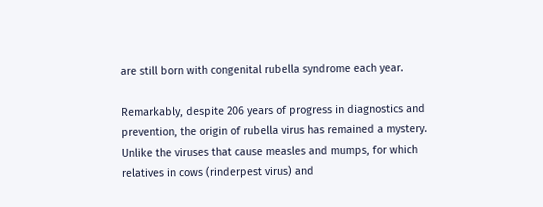are still born with congenital rubella syndrome each year.

Remarkably, despite 206 years of progress in diagnostics and prevention, the origin of rubella virus has remained a mystery. Unlike the viruses that cause measles and mumps, for which relatives in cows (rinderpest virus) and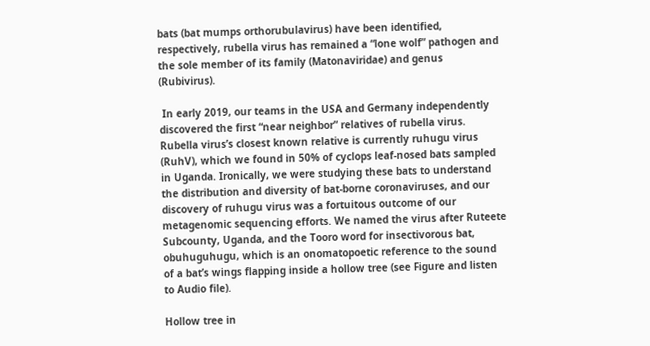bats (bat mumps orthorubulavirus) have been identified, respectively, rubella virus has remained a “lone wolf” pathogen and the sole member of its family (Matonaviridae) and genus (Rubivirus).

 In early 2019, our teams in the USA and Germany independently discovered the first “near neighbor” relatives of rubella virus. Rubella virus’s closest known relative is currently ruhugu virus (RuhV), which we found in 50% of cyclops leaf-nosed bats sampled in Uganda. Ironically, we were studying these bats to understand the distribution and diversity of bat-borne coronaviruses, and our discovery of ruhugu virus was a fortuitous outcome of our metagenomic sequencing efforts. We named the virus after Ruteete Subcounty, Uganda, and the Tooro word for insectivorous bat, obuhuguhugu, which is an onomatopoetic reference to the sound of a bat’s wings flapping inside a hollow tree (see Figure and listen to Audio file).

Hollow tree in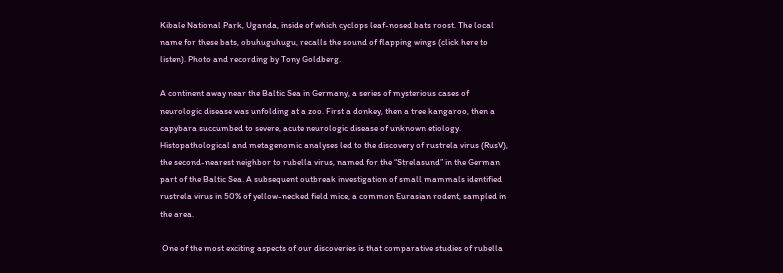Kibale National Park, Uganda, inside of which cyclops leaf-nosed bats roost. The local name for these bats, obuhuguhugu, recalls the sound of flapping wings (click here to listen). Photo and recording by Tony Goldberg.

A continent away near the Baltic Sea in Germany, a series of mysterious cases of neurologic disease was unfolding at a zoo. First a donkey, then a tree kangaroo, then a capybara succumbed to severe, acute neurologic disease of unknown etiology. Histopathological and metagenomic analyses led to the discovery of rustrela virus (RusV), the second-nearest neighbor to rubella virus, named for the “Strelasund” in the German part of the Baltic Sea. A subsequent outbreak investigation of small mammals identified rustrela virus in 50% of yellow-necked field mice, a common Eurasian rodent, sampled in the area.

 One of the most exciting aspects of our discoveries is that comparative studies of rubella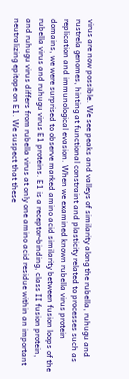virus are now possible. We see peaks and valleys of similarity along the rubella, ruhugu and rustrela genomes, hinting at functional constraint and plasticity related to processes such as replication and immunological evasion. When we examined known rubella virus protein domains, we were surprised to observe marked amino acid similarity between fusion loops of the rubella virus and ruhugu virus E1 proteins. E1 is a receptor-binding, class II fusion protein, and ruhugu virus differs from rubella virus at only one amino acid residue within an important neutralizing epitope on E1. We suspect that these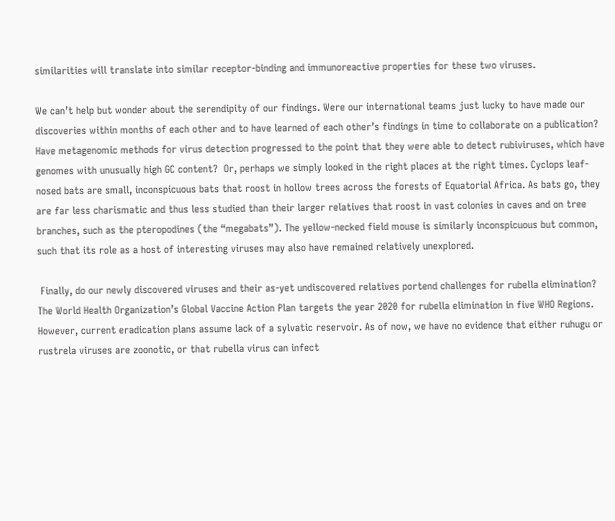similarities will translate into similar receptor-binding and immunoreactive properties for these two viruses.

We can’t help but wonder about the serendipity of our findings. Were our international teams just lucky to have made our discoveries within months of each other and to have learned of each other’s findings in time to collaborate on a publication?  Have metagenomic methods for virus detection progressed to the point that they were able to detect rubiviruses, which have genomes with unusually high GC content?  Or, perhaps we simply looked in the right places at the right times. Cyclops leaf-nosed bats are small, inconspicuous bats that roost in hollow trees across the forests of Equatorial Africa. As bats go, they are far less charismatic and thus less studied than their larger relatives that roost in vast colonies in caves and on tree branches, such as the pteropodines (the “megabats”). The yellow-necked field mouse is similarly inconspicuous but common, such that its role as a host of interesting viruses may also have remained relatively unexplored.

 Finally, do our newly discovered viruses and their as-yet undiscovered relatives portend challenges for rubella elimination? The World Health Organization’s Global Vaccine Action Plan targets the year 2020 for rubella elimination in five WHO Regions. However, current eradication plans assume lack of a sylvatic reservoir. As of now, we have no evidence that either ruhugu or rustrela viruses are zoonotic, or that rubella virus can infect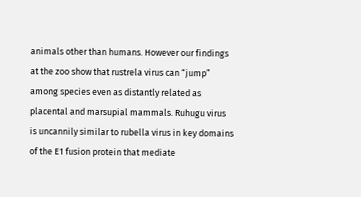animals other than humans. However our findings at the zoo show that rustrela virus can “jump” among species even as distantly related as placental and marsupial mammals. Ruhugu virus is uncannily similar to rubella virus in key domains of the E1 fusion protein that mediate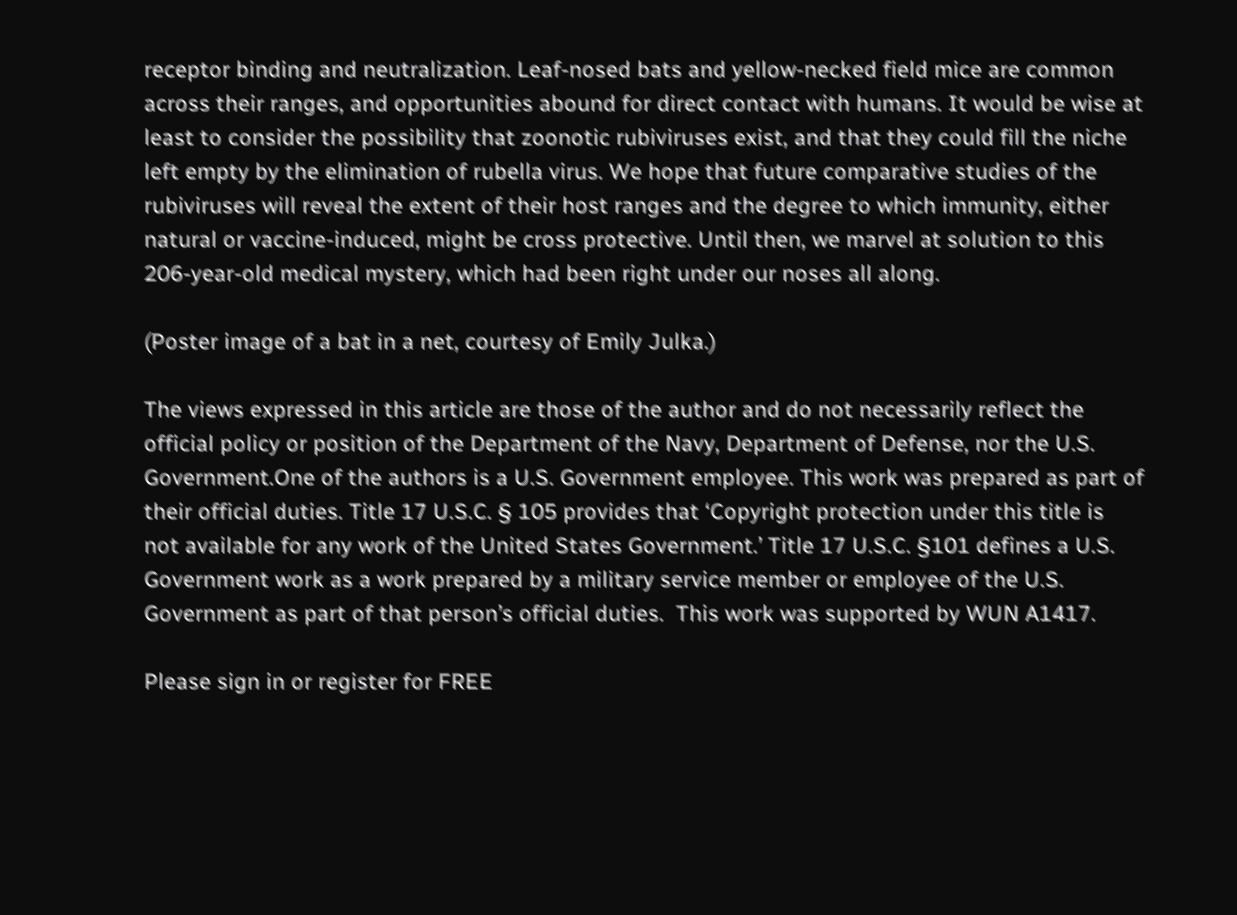receptor binding and neutralization. Leaf-nosed bats and yellow-necked field mice are common across their ranges, and opportunities abound for direct contact with humans. It would be wise at least to consider the possibility that zoonotic rubiviruses exist, and that they could fill the niche left empty by the elimination of rubella virus. We hope that future comparative studies of the rubiviruses will reveal the extent of their host ranges and the degree to which immunity, either natural or vaccine-induced, might be cross protective. Until then, we marvel at solution to this 206-year-old medical mystery, which had been right under our noses all along.

(Poster image of a bat in a net, courtesy of Emily Julka.)

The views expressed in this article are those of the author and do not necessarily reflect the official policy or position of the Department of the Navy, Department of Defense, nor the U.S. Government.One of the authors is a U.S. Government employee. This work was prepared as part of their official duties. Title 17 U.S.C. § 105 provides that ‘Copyright protection under this title is not available for any work of the United States Government.’ Title 17 U.S.C. §101 defines a U.S. Government work as a work prepared by a military service member or employee of the U.S. Government as part of that person’s official duties.  This work was supported by WUN A1417.

Please sign in or register for FREE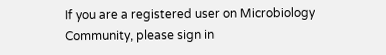If you are a registered user on Microbiology Community, please sign in